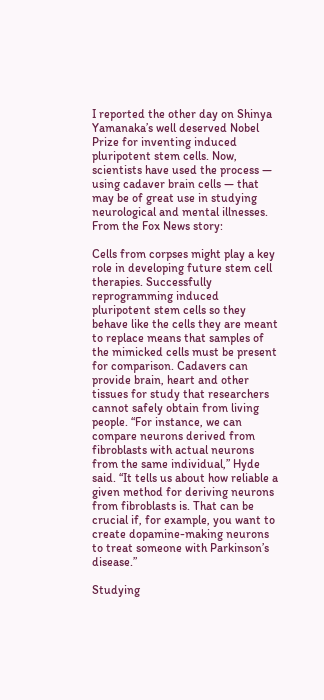I reported the other day on Shinya Yamanaka’s well deserved Nobel Prize for inventing induced pluripotent stem cells. Now, scientists have used the process — using cadaver brain cells — that may be of great use in studying neurological and mental illnesses. From the Fox News story:

Cells from corpses might play a key role in developing future stem cell therapies. Successfully reprogramming induced pluripotent stem cells so they behave like the cells they are meant to replace means that samples of the mimicked cells must be present for comparison. Cadavers can provide brain, heart and other tissues for study that researchers cannot safely obtain from living people. “For instance, we can compare neurons derived from fibroblasts with actual neurons from the same individual,” Hyde said. “It tells us about how reliable a given method for deriving neurons from fibroblasts is. That can be crucial if, for example, you want to create dopamine-making neurons to treat someone with Parkinson’s disease.”

Studying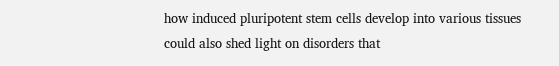how induced pluripotent stem cells develop into various tissues could also shed light on disorders that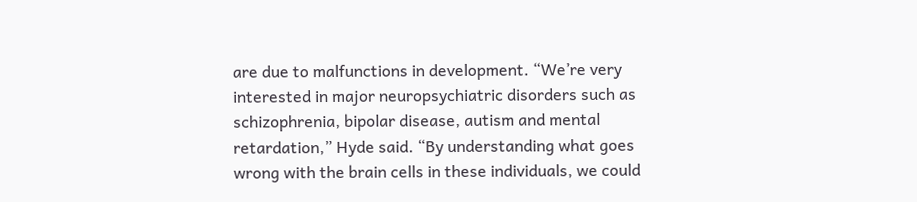are due to malfunctions in development. “We’re very interested in major neuropsychiatric disorders such as schizophrenia, bipolar disease, autism and mental retardation,” Hyde said. “By understanding what goes wrong with the brain cells in these individuals, we could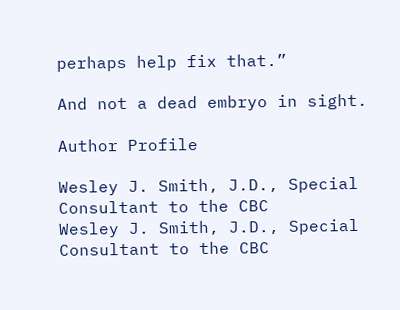perhaps help fix that.”

And not a dead embryo in sight.

Author Profile

Wesley J. Smith, J.D., Special Consultant to the CBC
Wesley J. Smith, J.D., Special Consultant to the CBC